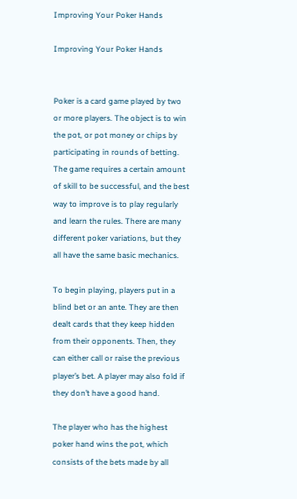Improving Your Poker Hands

Improving Your Poker Hands


Poker is a card game played by two or more players. The object is to win the pot, or pot money or chips by participating in rounds of betting. The game requires a certain amount of skill to be successful, and the best way to improve is to play regularly and learn the rules. There are many different poker variations, but they all have the same basic mechanics.

To begin playing, players put in a blind bet or an ante. They are then dealt cards that they keep hidden from their opponents. Then, they can either call or raise the previous player’s bet. A player may also fold if they don’t have a good hand.

The player who has the highest poker hand wins the pot, which consists of the bets made by all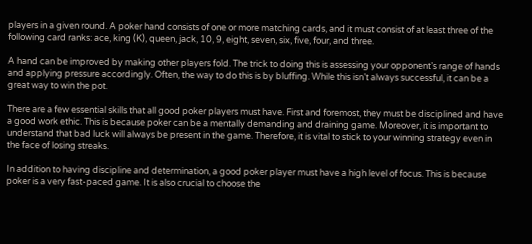players in a given round. A poker hand consists of one or more matching cards, and it must consist of at least three of the following card ranks: ace, king (K), queen, jack, 10, 9, eight, seven, six, five, four, and three.

A hand can be improved by making other players fold. The trick to doing this is assessing your opponent’s range of hands and applying pressure accordingly. Often, the way to do this is by bluffing. While this isn’t always successful, it can be a great way to win the pot.

There are a few essential skills that all good poker players must have. First and foremost, they must be disciplined and have a good work ethic. This is because poker can be a mentally demanding and draining game. Moreover, it is important to understand that bad luck will always be present in the game. Therefore, it is vital to stick to your winning strategy even in the face of losing streaks.

In addition to having discipline and determination, a good poker player must have a high level of focus. This is because poker is a very fast-paced game. It is also crucial to choose the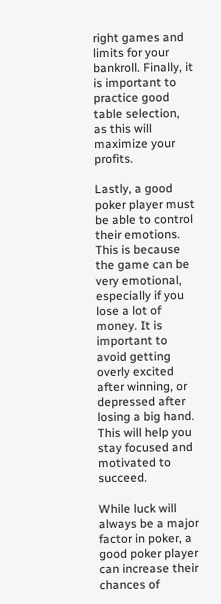right games and limits for your bankroll. Finally, it is important to practice good table selection, as this will maximize your profits.

Lastly, a good poker player must be able to control their emotions. This is because the game can be very emotional, especially if you lose a lot of money. It is important to avoid getting overly excited after winning, or depressed after losing a big hand. This will help you stay focused and motivated to succeed.

While luck will always be a major factor in poker, a good poker player can increase their chances of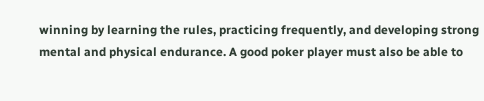winning by learning the rules, practicing frequently, and developing strong mental and physical endurance. A good poker player must also be able to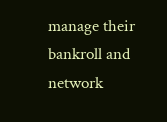manage their bankroll and network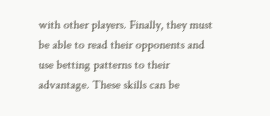with other players. Finally, they must be able to read their opponents and use betting patterns to their advantage. These skills can be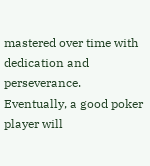mastered over time with dedication and perseverance. Eventually, a good poker player will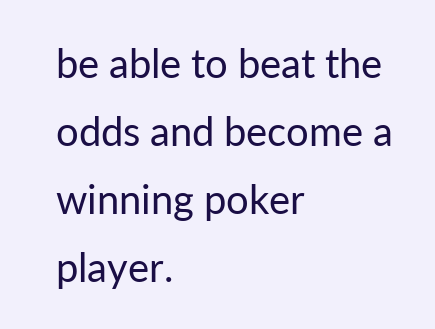be able to beat the odds and become a winning poker player.